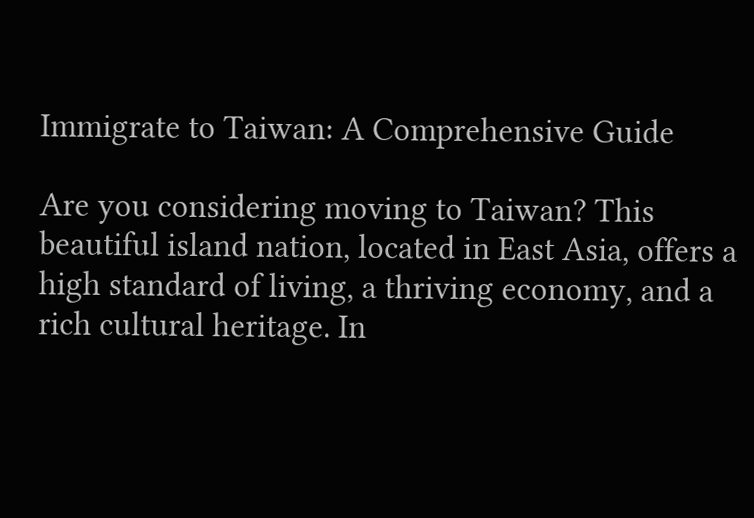Immigrate to Taiwan: A Comprehensive Guide

Are you considering moving to Taiwan? This beautiful island nation, located in East Asia, offers a high standard of living, a thriving economy, and a rich cultural heritage. In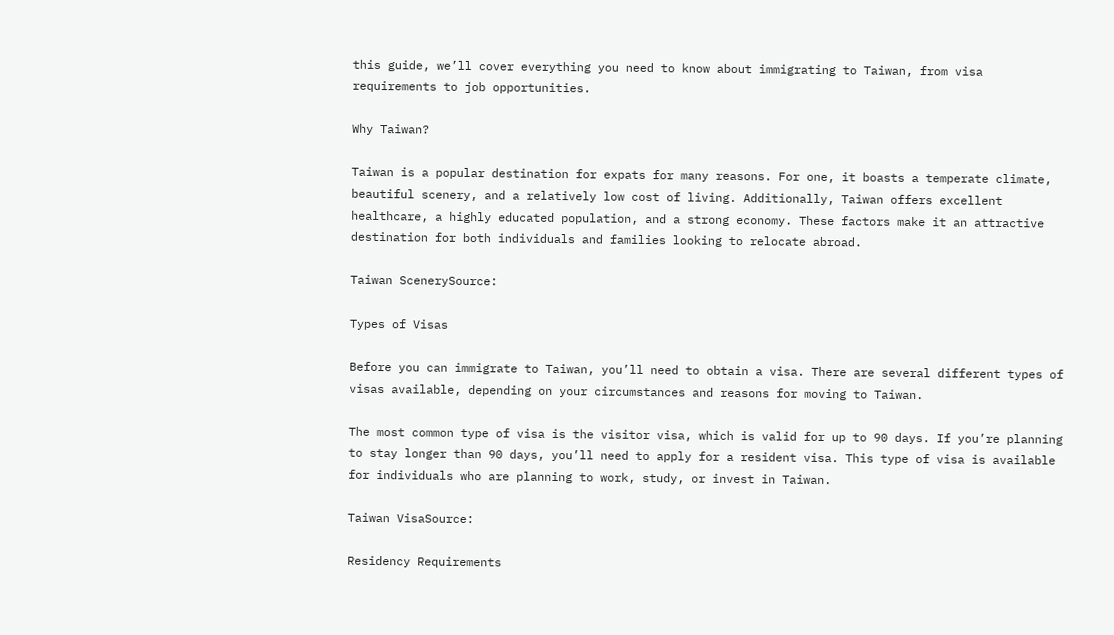this guide, we’ll cover everything you need to know about immigrating to Taiwan, from visa requirements to job opportunities.

Why Taiwan?

Taiwan is a popular destination for expats for many reasons. For one, it boasts a temperate climate, beautiful scenery, and a relatively low cost of living. Additionally, Taiwan offers excellent healthcare, a highly educated population, and a strong economy. These factors make it an attractive destination for both individuals and families looking to relocate abroad.

Taiwan ScenerySource:

Types of Visas

Before you can immigrate to Taiwan, you’ll need to obtain a visa. There are several different types of visas available, depending on your circumstances and reasons for moving to Taiwan.

The most common type of visa is the visitor visa, which is valid for up to 90 days. If you’re planning to stay longer than 90 days, you’ll need to apply for a resident visa. This type of visa is available for individuals who are planning to work, study, or invest in Taiwan.

Taiwan VisaSource:

Residency Requirements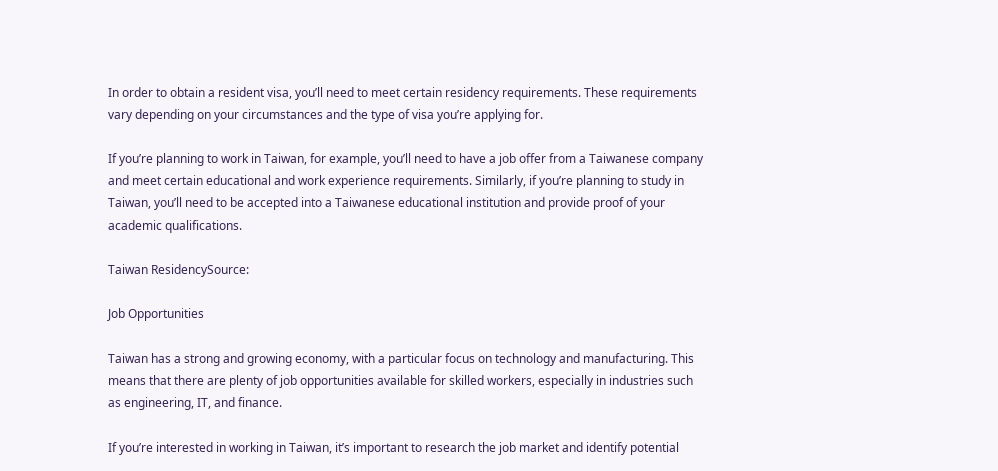In order to obtain a resident visa, you’ll need to meet certain residency requirements. These requirements vary depending on your circumstances and the type of visa you’re applying for.

If you’re planning to work in Taiwan, for example, you’ll need to have a job offer from a Taiwanese company and meet certain educational and work experience requirements. Similarly, if you’re planning to study in Taiwan, you’ll need to be accepted into a Taiwanese educational institution and provide proof of your academic qualifications.

Taiwan ResidencySource:

Job Opportunities

Taiwan has a strong and growing economy, with a particular focus on technology and manufacturing. This means that there are plenty of job opportunities available for skilled workers, especially in industries such as engineering, IT, and finance.

If you’re interested in working in Taiwan, it’s important to research the job market and identify potential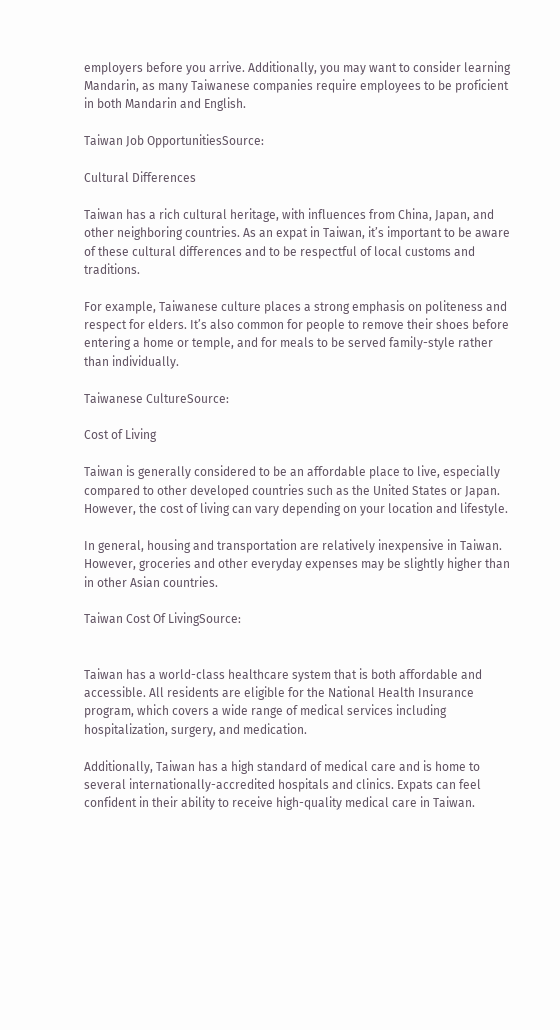employers before you arrive. Additionally, you may want to consider learning Mandarin, as many Taiwanese companies require employees to be proficient in both Mandarin and English.

Taiwan Job OpportunitiesSource:

Cultural Differences

Taiwan has a rich cultural heritage, with influences from China, Japan, and other neighboring countries. As an expat in Taiwan, it’s important to be aware of these cultural differences and to be respectful of local customs and traditions.

For example, Taiwanese culture places a strong emphasis on politeness and respect for elders. It’s also common for people to remove their shoes before entering a home or temple, and for meals to be served family-style rather than individually.

Taiwanese CultureSource:

Cost of Living

Taiwan is generally considered to be an affordable place to live, especially compared to other developed countries such as the United States or Japan. However, the cost of living can vary depending on your location and lifestyle.

In general, housing and transportation are relatively inexpensive in Taiwan. However, groceries and other everyday expenses may be slightly higher than in other Asian countries.

Taiwan Cost Of LivingSource:


Taiwan has a world-class healthcare system that is both affordable and accessible. All residents are eligible for the National Health Insurance program, which covers a wide range of medical services including hospitalization, surgery, and medication.

Additionally, Taiwan has a high standard of medical care and is home to several internationally-accredited hospitals and clinics. Expats can feel confident in their ability to receive high-quality medical care in Taiwan.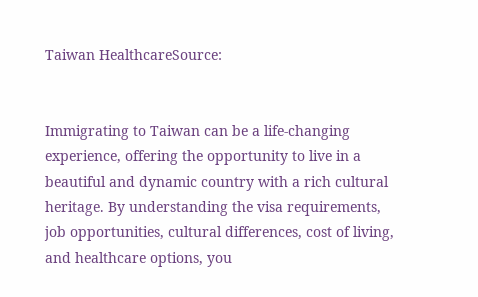Taiwan HealthcareSource:


Immigrating to Taiwan can be a life-changing experience, offering the opportunity to live in a beautiful and dynamic country with a rich cultural heritage. By understanding the visa requirements, job opportunities, cultural differences, cost of living, and healthcare options, you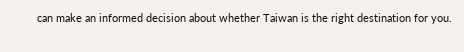can make an informed decision about whether Taiwan is the right destination for you.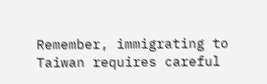Remember, immigrating to Taiwan requires careful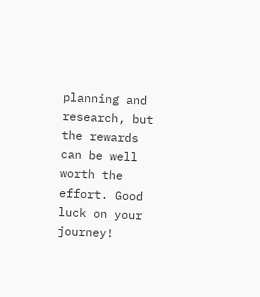planning and research, but the rewards can be well worth the effort. Good luck on your journey!